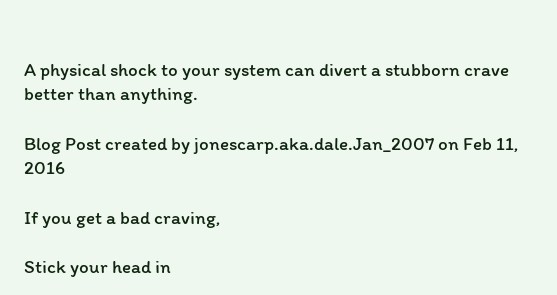A physical shock to your system can divert a stubborn crave better than anything.

Blog Post created by jonescarp.aka.dale.Jan_2007 on Feb 11, 2016

If you get a bad craving,

Stick your head in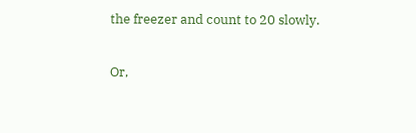the freezer and count to 20 slowly.

Or,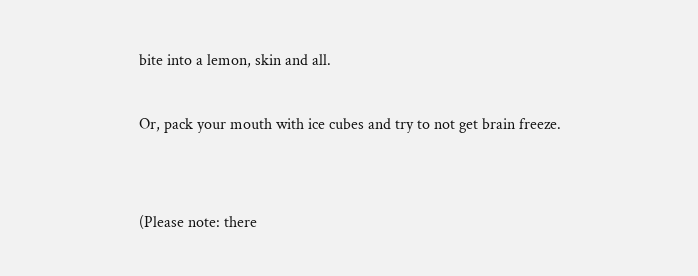bite into a lemon, skin and all.

Or, pack your mouth with ice cubes and try to not get brain freeze.


(Please note: there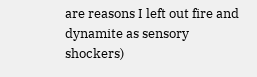are reasons I left out fire and dynamite as sensory shockers)